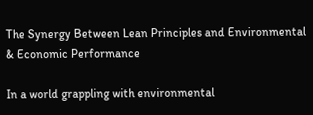The Synergy Between Lean Principles and Environmental & Economic Performance

In a world grappling with environmental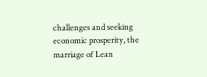challenges and seeking economic prosperity, the marriage of Lean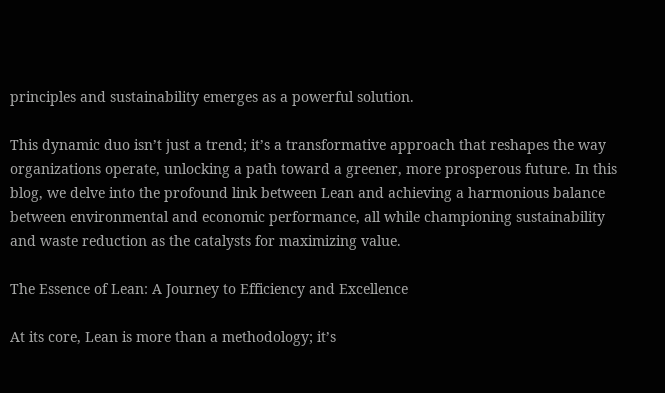principles and sustainability emerges as a powerful solution.

This dynamic duo isn’t just a trend; it’s a transformative approach that reshapes the way organizations operate, unlocking a path toward a greener, more prosperous future. In this blog, we delve into the profound link between Lean and achieving a harmonious balance between environmental and economic performance, all while championing sustainability and waste reduction as the catalysts for maximizing value.

The Essence of Lean: A Journey to Efficiency and Excellence

At its core, Lean is more than a methodology; it’s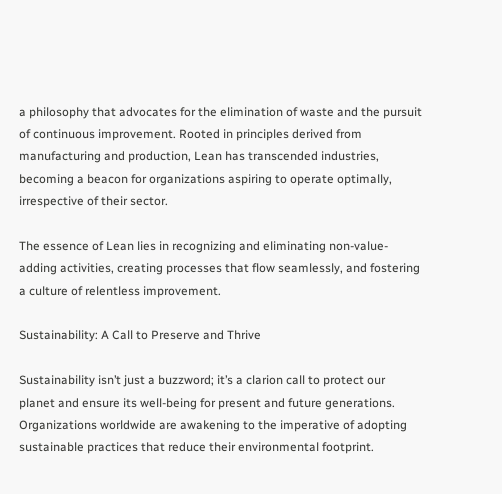a philosophy that advocates for the elimination of waste and the pursuit of continuous improvement. Rooted in principles derived from manufacturing and production, Lean has transcended industries, becoming a beacon for organizations aspiring to operate optimally, irrespective of their sector.

The essence of Lean lies in recognizing and eliminating non-value-adding activities, creating processes that flow seamlessly, and fostering a culture of relentless improvement.

Sustainability: A Call to Preserve and Thrive

Sustainability isn’t just a buzzword; it’s a clarion call to protect our planet and ensure its well-being for present and future generations. Organizations worldwide are awakening to the imperative of adopting sustainable practices that reduce their environmental footprint.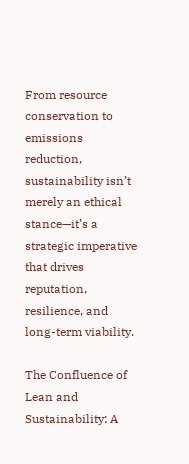From resource conservation to emissions reduction, sustainability isn’t merely an ethical stance—it’s a strategic imperative that drives reputation, resilience, and long-term viability.

The Confluence of Lean and Sustainability: A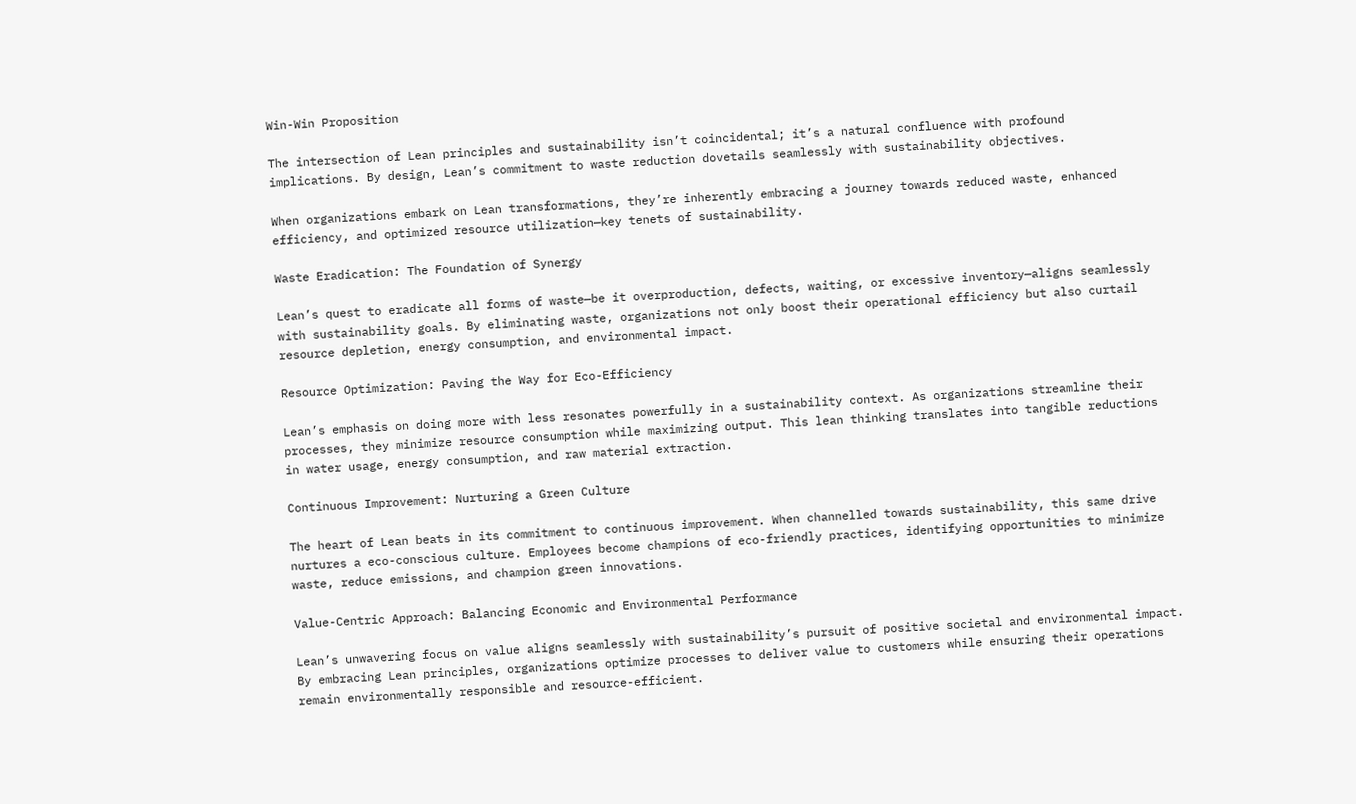Win-Win Proposition

The intersection of Lean principles and sustainability isn’t coincidental; it’s a natural confluence with profound implications. By design, Lean’s commitment to waste reduction dovetails seamlessly with sustainability objectives.

When organizations embark on Lean transformations, they’re inherently embracing a journey towards reduced waste, enhanced efficiency, and optimized resource utilization—key tenets of sustainability.

Waste Eradication: The Foundation of Synergy

Lean’s quest to eradicate all forms of waste—be it overproduction, defects, waiting, or excessive inventory—aligns seamlessly with sustainability goals. By eliminating waste, organizations not only boost their operational efficiency but also curtail resource depletion, energy consumption, and environmental impact.

Resource Optimization: Paving the Way for Eco-Efficiency

Lean’s emphasis on doing more with less resonates powerfully in a sustainability context. As organizations streamline their processes, they minimize resource consumption while maximizing output. This lean thinking translates into tangible reductions in water usage, energy consumption, and raw material extraction.

Continuous Improvement: Nurturing a Green Culture

The heart of Lean beats in its commitment to continuous improvement. When channelled towards sustainability, this same drive nurtures a eco-conscious culture. Employees become champions of eco-friendly practices, identifying opportunities to minimize waste, reduce emissions, and champion green innovations.

Value-Centric Approach: Balancing Economic and Environmental Performance

Lean’s unwavering focus on value aligns seamlessly with sustainability’s pursuit of positive societal and environmental impact. By embracing Lean principles, organizations optimize processes to deliver value to customers while ensuring their operations remain environmentally responsible and resource-efficient.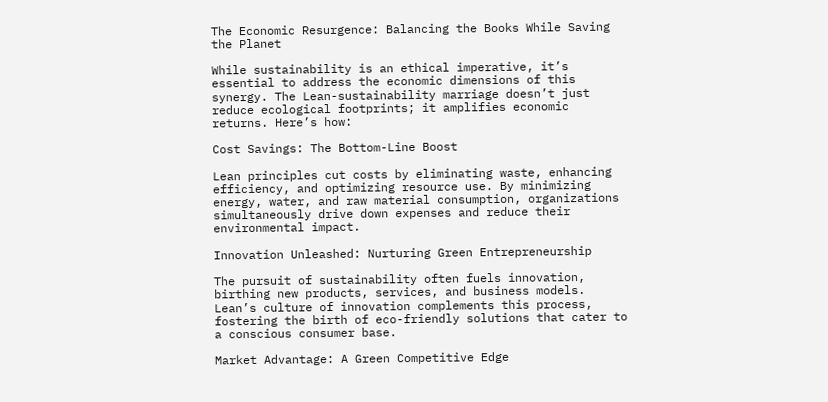The Economic Resurgence: Balancing the Books While Saving the Planet

While sustainability is an ethical imperative, it’s essential to address the economic dimensions of this synergy. The Lean-sustainability marriage doesn’t just reduce ecological footprints; it amplifies economic returns. Here’s how:

Cost Savings: The Bottom-Line Boost

Lean principles cut costs by eliminating waste, enhancing efficiency, and optimizing resource use. By minimizing energy, water, and raw material consumption, organizations simultaneously drive down expenses and reduce their environmental impact.

Innovation Unleashed: Nurturing Green Entrepreneurship

The pursuit of sustainability often fuels innovation, birthing new products, services, and business models. Lean’s culture of innovation complements this process, fostering the birth of eco-friendly solutions that cater to a conscious consumer base.

Market Advantage: A Green Competitive Edge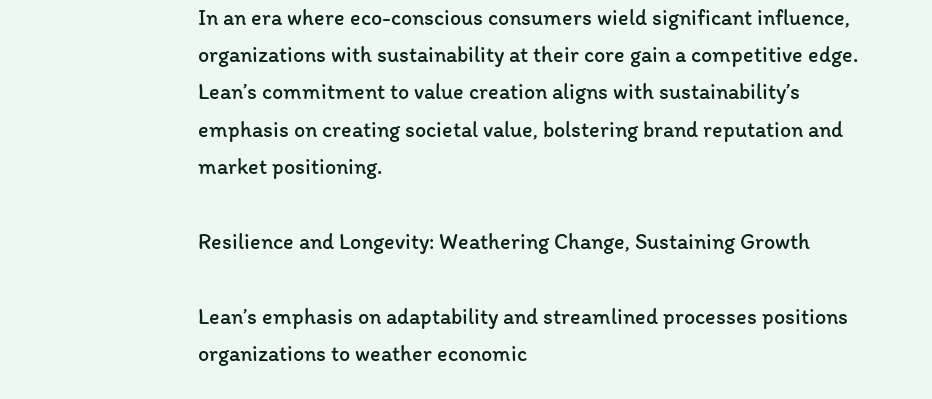In an era where eco-conscious consumers wield significant influence, organizations with sustainability at their core gain a competitive edge. Lean’s commitment to value creation aligns with sustainability’s emphasis on creating societal value, bolstering brand reputation and market positioning.

Resilience and Longevity: Weathering Change, Sustaining Growth

Lean’s emphasis on adaptability and streamlined processes positions organizations to weather economic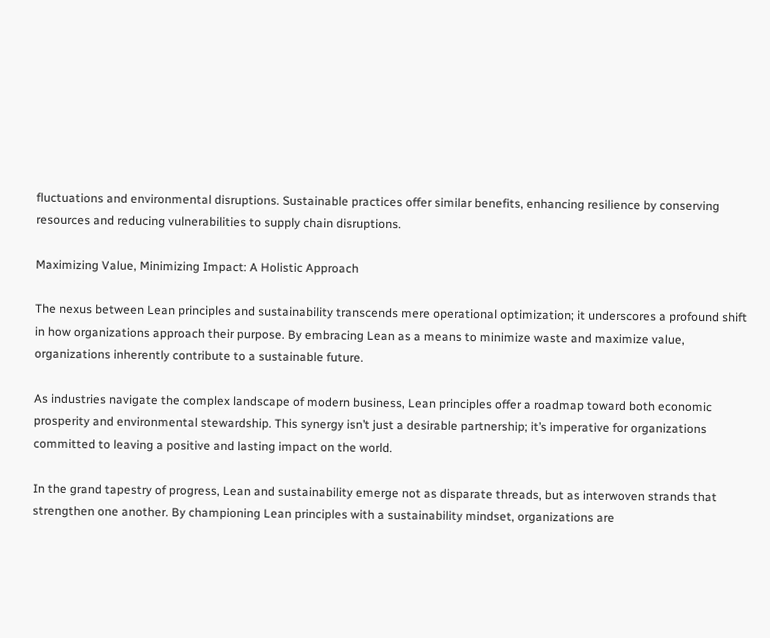fluctuations and environmental disruptions. Sustainable practices offer similar benefits, enhancing resilience by conserving resources and reducing vulnerabilities to supply chain disruptions.

Maximizing Value, Minimizing Impact: A Holistic Approach

The nexus between Lean principles and sustainability transcends mere operational optimization; it underscores a profound shift in how organizations approach their purpose. By embracing Lean as a means to minimize waste and maximize value, organizations inherently contribute to a sustainable future.

As industries navigate the complex landscape of modern business, Lean principles offer a roadmap toward both economic prosperity and environmental stewardship. This synergy isn’t just a desirable partnership; it’s imperative for organizations committed to leaving a positive and lasting impact on the world.

In the grand tapestry of progress, Lean and sustainability emerge not as disparate threads, but as interwoven strands that strengthen one another. By championing Lean principles with a sustainability mindset, organizations are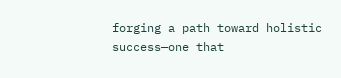forging a path toward holistic success—one that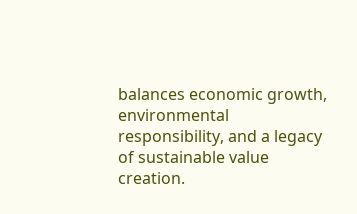balances economic growth, environmental responsibility, and a legacy of sustainable value creation.